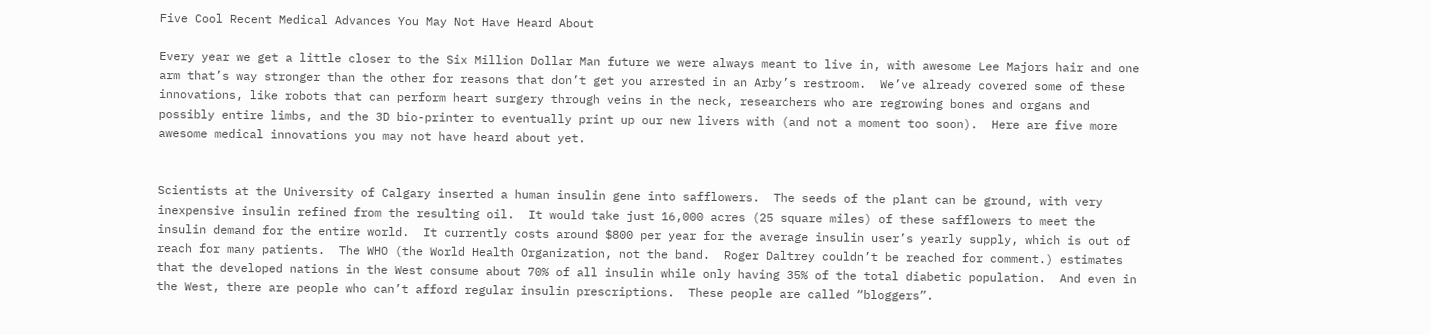Five Cool Recent Medical Advances You May Not Have Heard About

Every year we get a little closer to the Six Million Dollar Man future we were always meant to live in, with awesome Lee Majors hair and one arm that’s way stronger than the other for reasons that don’t get you arrested in an Arby’s restroom.  We’ve already covered some of these innovations, like robots that can perform heart surgery through veins in the neck, researchers who are regrowing bones and organs and possibly entire limbs, and the 3D bio-printer to eventually print up our new livers with (and not a moment too soon).  Here are five more awesome medical innovations you may not have heard about yet.


Scientists at the University of Calgary inserted a human insulin gene into safflowers.  The seeds of the plant can be ground, with very inexpensive insulin refined from the resulting oil.  It would take just 16,000 acres (25 square miles) of these safflowers to meet the insulin demand for the entire world.  It currently costs around $800 per year for the average insulin user’s yearly supply, which is out of reach for many patients.  The WHO (the World Health Organization, not the band.  Roger Daltrey couldn’t be reached for comment.) estimates that the developed nations in the West consume about 70% of all insulin while only having 35% of the total diabetic population.  And even in the West, there are people who can’t afford regular insulin prescriptions.  These people are called “bloggers”.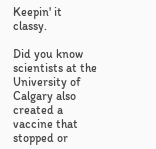Keepin' it classy.

Did you know scientists at the University of Calgary also created a vaccine that stopped or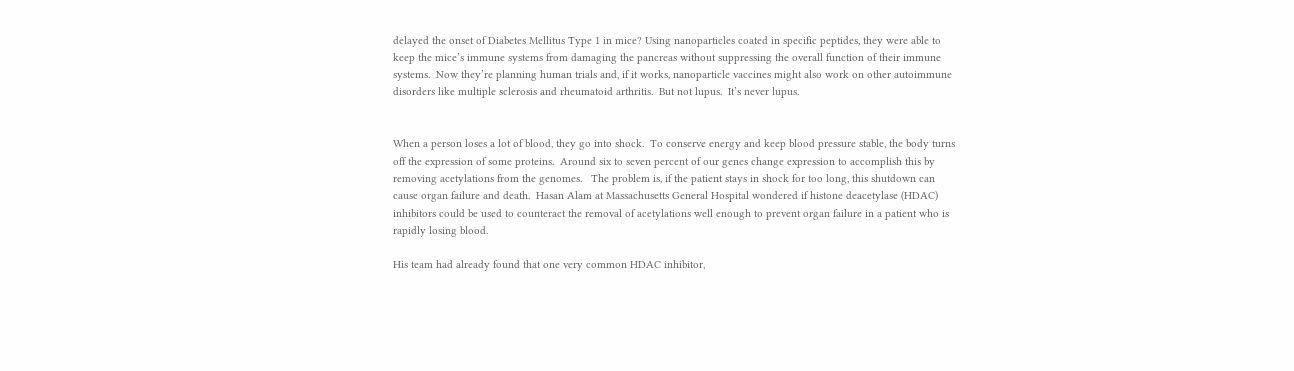delayed the onset of Diabetes Mellitus Type 1 in mice? Using nanoparticles coated in specific peptides, they were able to keep the mice’s immune systems from damaging the pancreas without suppressing the overall function of their immune systems.  Now they’re planning human trials and, if it works, nanoparticle vaccines might also work on other autoimmune disorders like multiple sclerosis and rheumatoid arthritis.  But not lupus.  It’s never lupus.


When a person loses a lot of blood, they go into shock.  To conserve energy and keep blood pressure stable, the body turns off the expression of some proteins.  Around six to seven percent of our genes change expression to accomplish this by removing acetylations from the genomes.   The problem is, if the patient stays in shock for too long, this shutdown can cause organ failure and death.  Hasan Alam at Massachusetts General Hospital wondered if histone deacetylase (HDAC) inhibitors could be used to counteract the removal of acetylations well enough to prevent organ failure in a patient who is rapidly losing blood.

His team had already found that one very common HDAC inhibitor,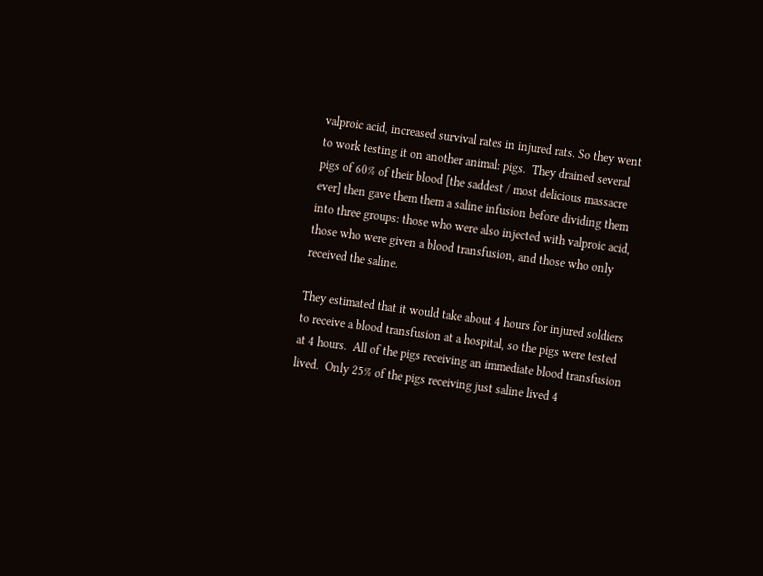valproic acid, increased survival rates in injured rats. So they went to work testing it on another animal: pigs.  They drained several pigs of 60% of their blood [the saddest / most delicious massacre ever] then gave them them a saline infusion before dividing them into three groups: those who were also injected with valproic acid, those who were given a blood transfusion, and those who only received the saline.

They estimated that it would take about 4 hours for injured soldiers to receive a blood transfusion at a hospital, so the pigs were tested at 4 hours.  All of the pigs receiving an immediate blood transfusion lived.  Only 25% of the pigs receiving just saline lived 4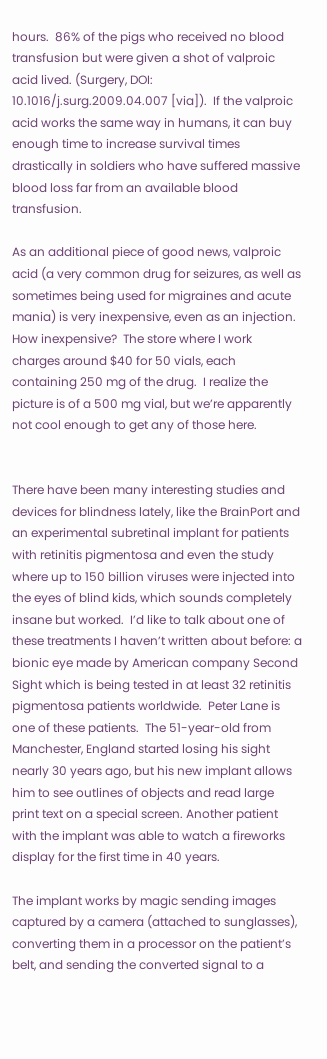hours.  86% of the pigs who received no blood transfusion but were given a shot of valproic acid lived. (Surgery, DOI: 10.1016/j.surg.2009.04.007 [via]).  If the valproic acid works the same way in humans, it can buy enough time to increase survival times drastically in soldiers who have suffered massive blood loss far from an available blood transfusion.

As an additional piece of good news, valproic acid (a very common drug for seizures, as well as sometimes being used for migraines and acute mania) is very inexpensive, even as an injection.  How inexpensive?  The store where I work charges around $40 for 50 vials, each containing 250 mg of the drug.  I realize the picture is of a 500 mg vial, but we’re apparently not cool enough to get any of those here.


There have been many interesting studies and devices for blindness lately, like the BrainPort and an experimental subretinal implant for patients with retinitis pigmentosa and even the study where up to 150 billion viruses were injected into the eyes of blind kids, which sounds completely insane but worked.  I’d like to talk about one of these treatments I haven’t written about before: a bionic eye made by American company Second Sight which is being tested in at least 32 retinitis pigmentosa patients worldwide.  Peter Lane is one of these patients.  The 51-year-old from Manchester, England started losing his sight nearly 30 years ago, but his new implant allows him to see outlines of objects and read large print text on a special screen. Another patient with the implant was able to watch a fireworks display for the first time in 40 years.

The implant works by magic sending images captured by a camera (attached to sunglasses), converting them in a processor on the patient’s belt, and sending the converted signal to a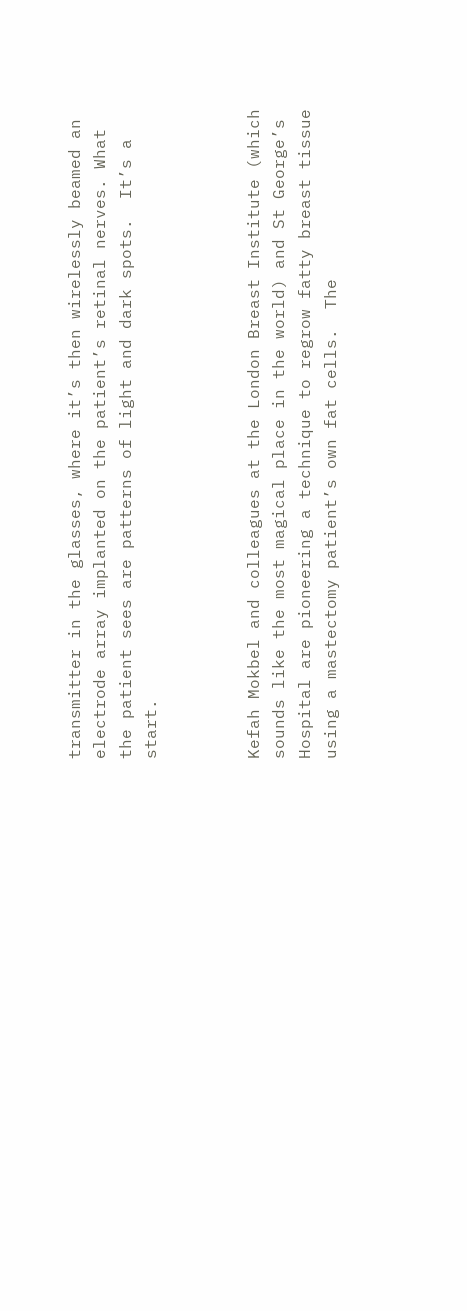transmitter in the glasses, where it’s then wirelessly beamed an electrode array implanted on the patient’s retinal nerves. What the patient sees are patterns of light and dark spots.  It’s a start.



Kefah Mokbel and colleagues at the London Breast Institute (which sounds like the most magical place in the world) and St George’s Hospital are pioneering a technique to regrow fatty breast tissue using a mastectomy patient’s own fat cells.  The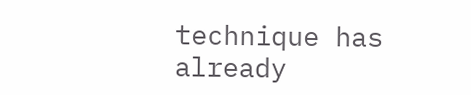technique has already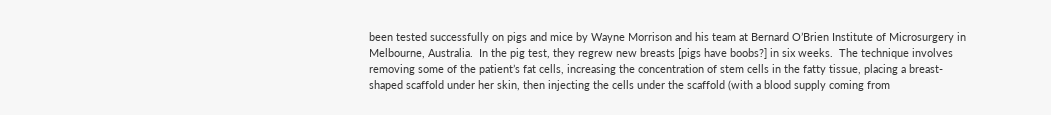been tested successfully on pigs and mice by Wayne Morrison and his team at Bernard O’Brien Institute of Microsurgery in Melbourne, Australia.  In the pig test, they regrew new breasts [pigs have boobs?] in six weeks.  The technique involves removing some of the patient’s fat cells, increasing the concentration of stem cells in the fatty tissue, placing a breast-shaped scaffold under her skin, then injecting the cells under the scaffold (with a blood supply coming from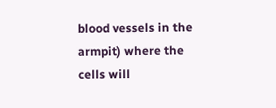blood vessels in the armpit) where the cells will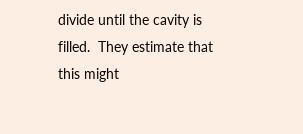divide until the cavity is filled.  They estimate that this might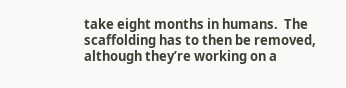take eight months in humans.  The scaffolding has to then be removed, although they’re working on a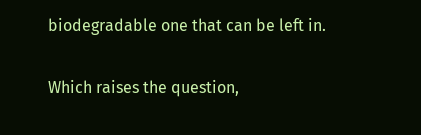biodegradable one that can be left in.

Which raises the question,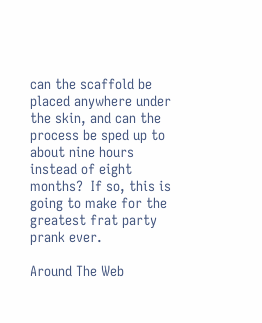can the scaffold be placed anywhere under the skin, and can the process be sped up to about nine hours instead of eight months?  If so, this is going to make for the greatest frat party prank ever.

Around The Web